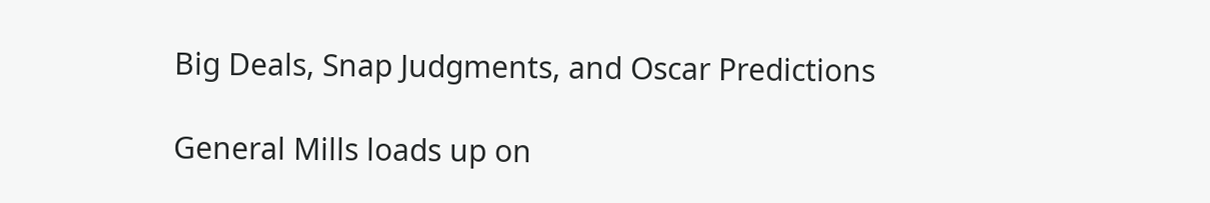Big Deals, Snap Judgments, and Oscar Predictions

General Mills loads up on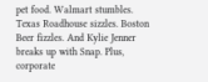pet food. Walmart stumbles. Texas Roadhouse sizzles. Boston Beer fizzles. And Kylie Jenner breaks up with Snap. Plus, corporate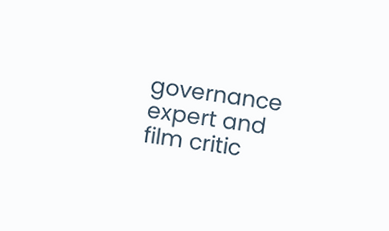governance expert and film critic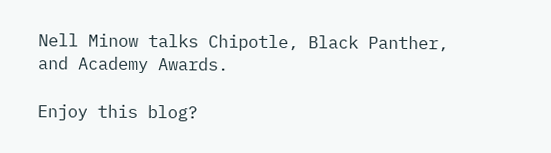Nell Minow talks Chipotle, Black Panther, and Academy Awards.

Enjoy this blog?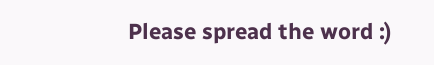Please spread the word :)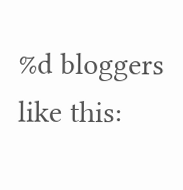%d bloggers like this: